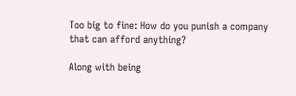Too big to fine: How do you punish a company that can afford anything?

Along with being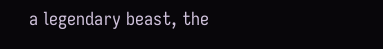a legendary beast, the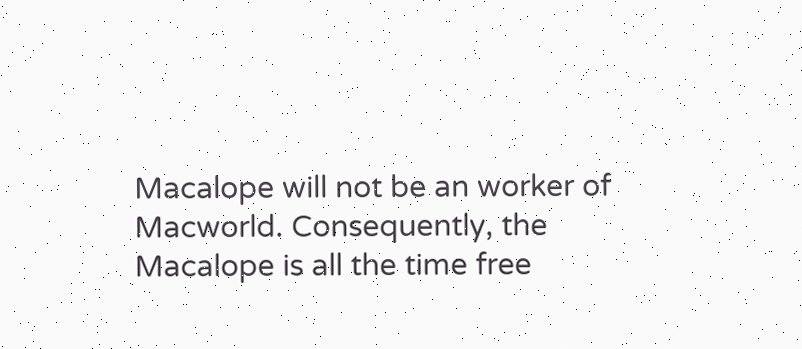Macalope will not be an worker of Macworld. Consequently, the Macalope is all the time free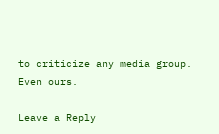to criticize any media group. Even ours.

Leave a Reply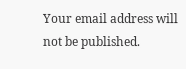Your email address will not be published.